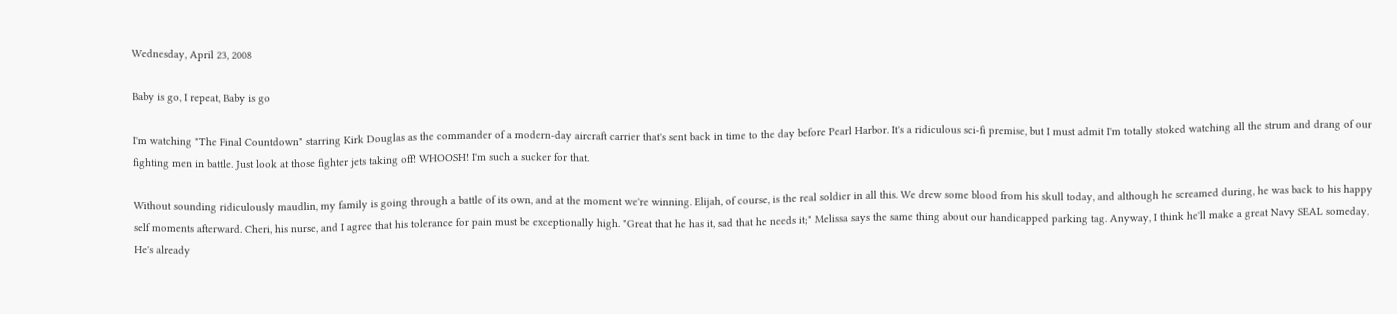Wednesday, April 23, 2008

Baby is go, I repeat, Baby is go

I'm watching "The Final Countdown" starring Kirk Douglas as the commander of a modern-day aircraft carrier that's sent back in time to the day before Pearl Harbor. It's a ridiculous sci-fi premise, but I must admit I'm totally stoked watching all the strum and drang of our fighting men in battle. Just look at those fighter jets taking off! WHOOSH! I'm such a sucker for that.

Without sounding ridiculously maudlin, my family is going through a battle of its own, and at the moment we're winning. Elijah, of course, is the real soldier in all this. We drew some blood from his skull today, and although he screamed during, he was back to his happy self moments afterward. Cheri, his nurse, and I agree that his tolerance for pain must be exceptionally high. "Great that he has it, sad that he needs it;" Melissa says the same thing about our handicapped parking tag. Anyway, I think he'll make a great Navy SEAL someday. He's already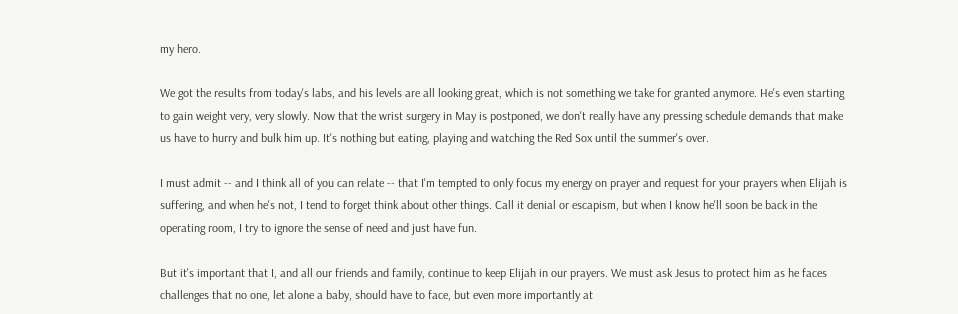my hero.

We got the results from today's labs, and his levels are all looking great, which is not something we take for granted anymore. He's even starting to gain weight very, very slowly. Now that the wrist surgery in May is postponed, we don't really have any pressing schedule demands that make us have to hurry and bulk him up. It's nothing but eating, playing and watching the Red Sox until the summer's over.

I must admit -- and I think all of you can relate -- that I'm tempted to only focus my energy on prayer and request for your prayers when Elijah is suffering, and when he's not, I tend to forget think about other things. Call it denial or escapism, but when I know he'll soon be back in the operating room, I try to ignore the sense of need and just have fun.

But it's important that I, and all our friends and family, continue to keep Elijah in our prayers. We must ask Jesus to protect him as he faces challenges that no one, let alone a baby, should have to face, but even more importantly at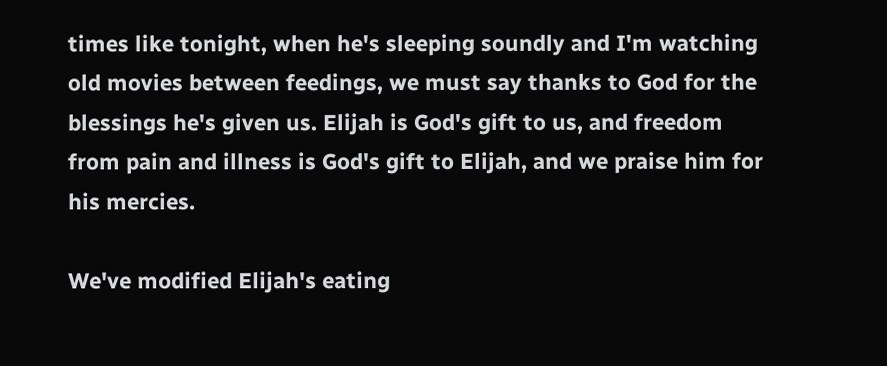times like tonight, when he's sleeping soundly and I'm watching old movies between feedings, we must say thanks to God for the blessings he's given us. Elijah is God's gift to us, and freedom from pain and illness is God's gift to Elijah, and we praise him for his mercies.

We've modified Elijah's eating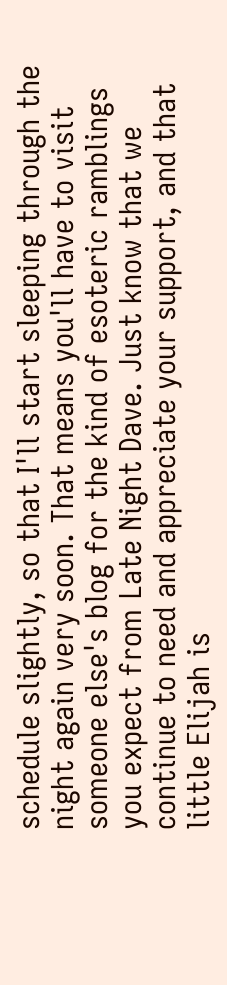schedule slightly, so that I'll start sleeping through the night again very soon. That means you'll have to visit someone else's blog for the kind of esoteric ramblings you expect from Late Night Dave. Just know that we continue to need and appreciate your support, and that little Elijah is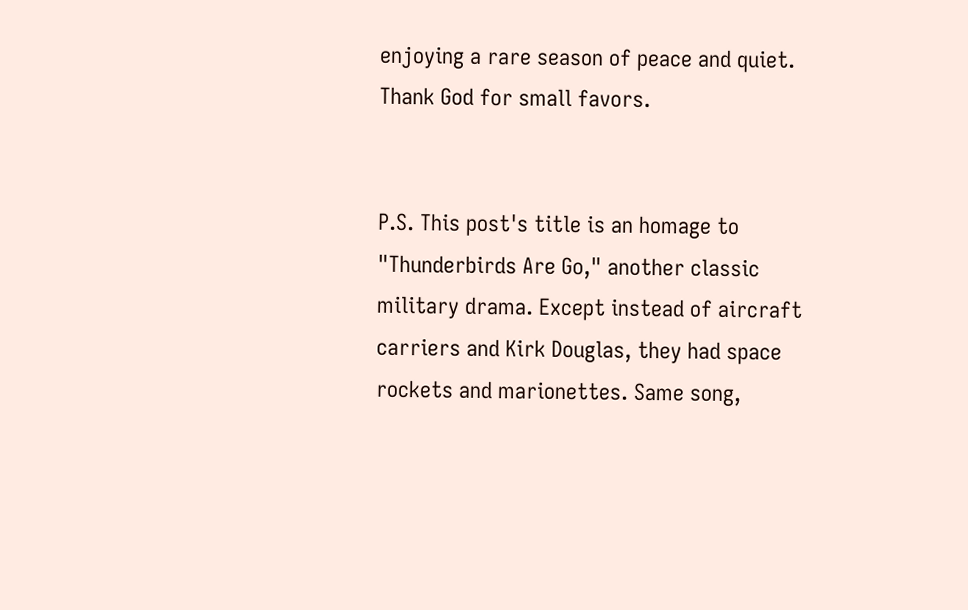enjoying a rare season of peace and quiet. Thank God for small favors.


P.S. This post's title is an homage to "Thunderbirds Are Go," another classic military drama. Except instead of aircraft carriers and Kirk Douglas, they had space rockets and marionettes. Same song,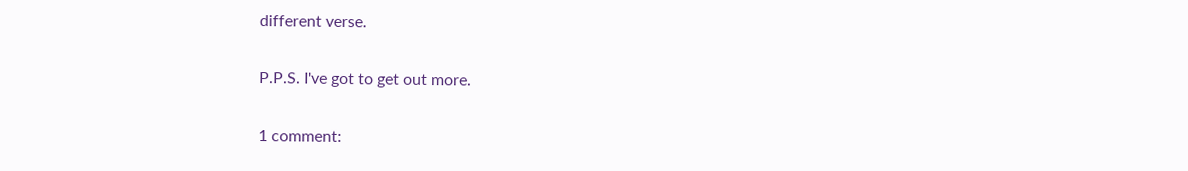different verse.

P.P.S. I've got to get out more.

1 comment: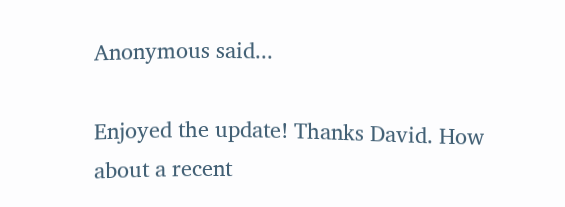Anonymous said...

Enjoyed the update! Thanks David. How about a recent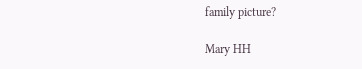family picture?

Mary HH